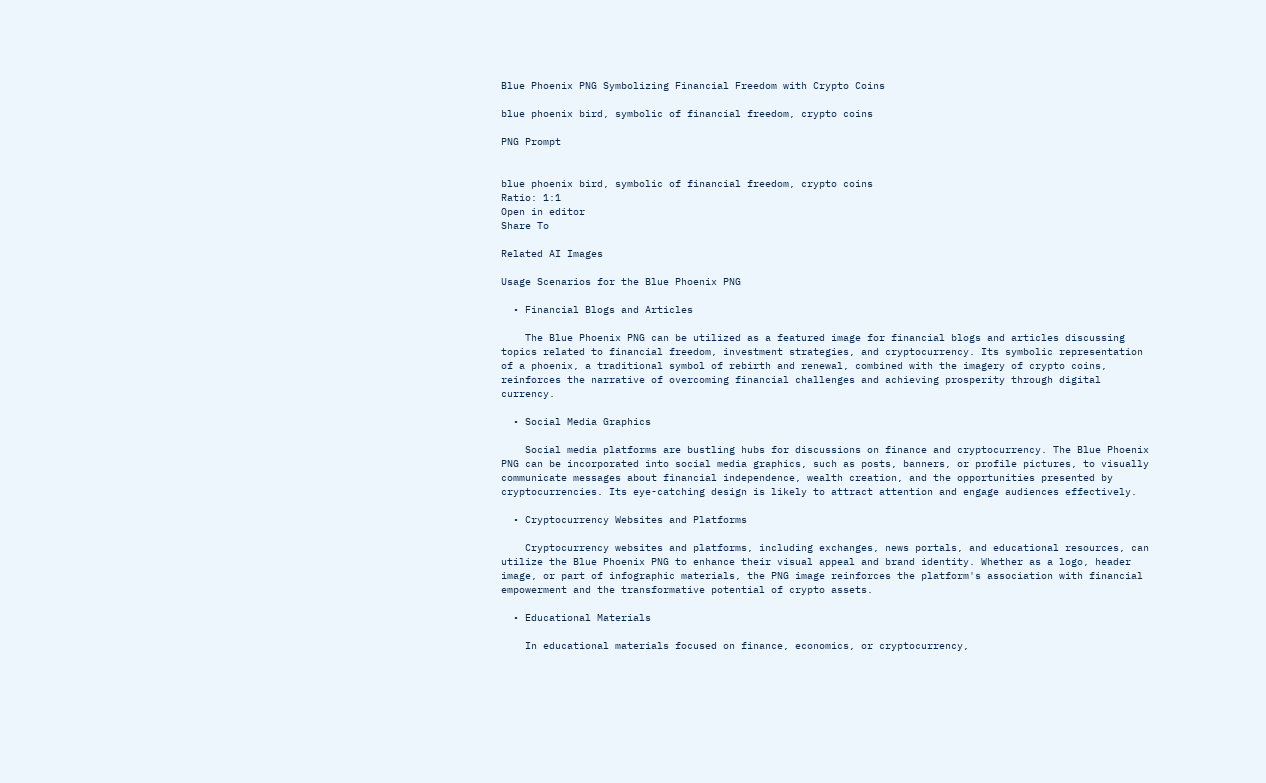Blue Phoenix PNG Symbolizing Financial Freedom with Crypto Coins

blue phoenix bird, symbolic of financial freedom, crypto coins

PNG Prompt


blue phoenix bird, symbolic of financial freedom, crypto coins
Ratio: 1:1
Open in editor
Share To

Related AI Images

Usage Scenarios for the Blue Phoenix PNG

  • Financial Blogs and Articles

    The Blue Phoenix PNG can be utilized as a featured image for financial blogs and articles discussing topics related to financial freedom, investment strategies, and cryptocurrency. Its symbolic representation of a phoenix, a traditional symbol of rebirth and renewal, combined with the imagery of crypto coins, reinforces the narrative of overcoming financial challenges and achieving prosperity through digital currency.

  • Social Media Graphics

    Social media platforms are bustling hubs for discussions on finance and cryptocurrency. The Blue Phoenix PNG can be incorporated into social media graphics, such as posts, banners, or profile pictures, to visually communicate messages about financial independence, wealth creation, and the opportunities presented by cryptocurrencies. Its eye-catching design is likely to attract attention and engage audiences effectively.

  • Cryptocurrency Websites and Platforms

    Cryptocurrency websites and platforms, including exchanges, news portals, and educational resources, can utilize the Blue Phoenix PNG to enhance their visual appeal and brand identity. Whether as a logo, header image, or part of infographic materials, the PNG image reinforces the platform's association with financial empowerment and the transformative potential of crypto assets.

  • Educational Materials

    In educational materials focused on finance, economics, or cryptocurrency,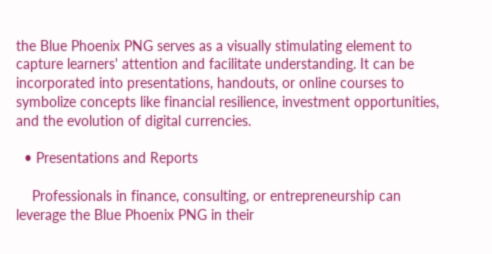the Blue Phoenix PNG serves as a visually stimulating element to capture learners' attention and facilitate understanding. It can be incorporated into presentations, handouts, or online courses to symbolize concepts like financial resilience, investment opportunities, and the evolution of digital currencies.

  • Presentations and Reports

    Professionals in finance, consulting, or entrepreneurship can leverage the Blue Phoenix PNG in their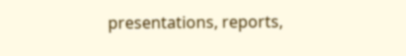presentations, reports,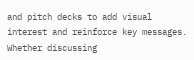and pitch decks to add visual interest and reinforce key messages. Whether discussing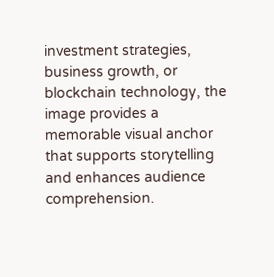investment strategies, business growth, or blockchain technology, the image provides a memorable visual anchor that supports storytelling and enhances audience comprehension.